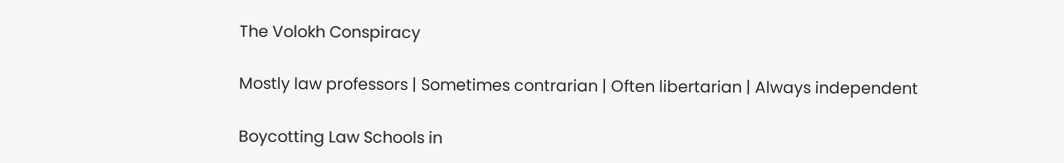The Volokh Conspiracy

Mostly law professors | Sometimes contrarian | Often libertarian | Always independent

Boycotting Law Schools in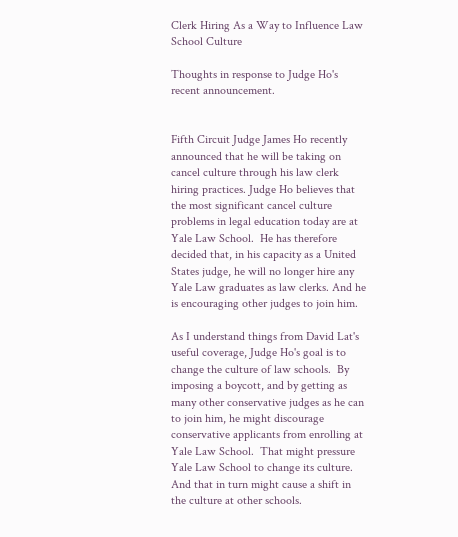Clerk Hiring As a Way to Influence Law School Culture

Thoughts in response to Judge Ho's recent announcement.


Fifth Circuit Judge James Ho recently announced that he will be taking on cancel culture through his law clerk hiring practices. Judge Ho believes that the most significant cancel culture problems in legal education today are at Yale Law School.  He has therefore decided that, in his capacity as a United States judge, he will no longer hire any Yale Law graduates as law clerks. And he is encouraging other judges to join him.

As I understand things from David Lat's useful coverage, Judge Ho's goal is to change the culture of law schools.  By imposing a boycott, and by getting as many other conservative judges as he can to join him, he might discourage conservative applicants from enrolling at Yale Law School.  That might pressure Yale Law School to change its culture.  And that in turn might cause a shift in the culture at other schools.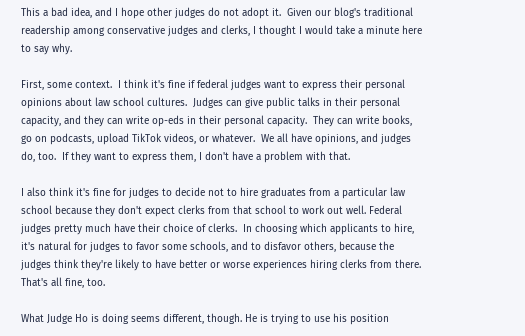This a bad idea, and I hope other judges do not adopt it.  Given our blog's traditional  readership among conservative judges and clerks, I thought I would take a minute here to say why.

First, some context.  I think it's fine if federal judges want to express their personal opinions about law school cultures.  Judges can give public talks in their personal capacity, and they can write op-eds in their personal capacity.  They can write books, go on podcasts, upload TikTok videos, or whatever.  We all have opinions, and judges do, too.  If they want to express them, I don't have a problem with that.

I also think it's fine for judges to decide not to hire graduates from a particular law school because they don't expect clerks from that school to work out well. Federal judges pretty much have their choice of clerks.  In choosing which applicants to hire, it's natural for judges to favor some schools, and to disfavor others, because the judges think they're likely to have better or worse experiences hiring clerks from there. That's all fine, too.

What Judge Ho is doing seems different, though. He is trying to use his position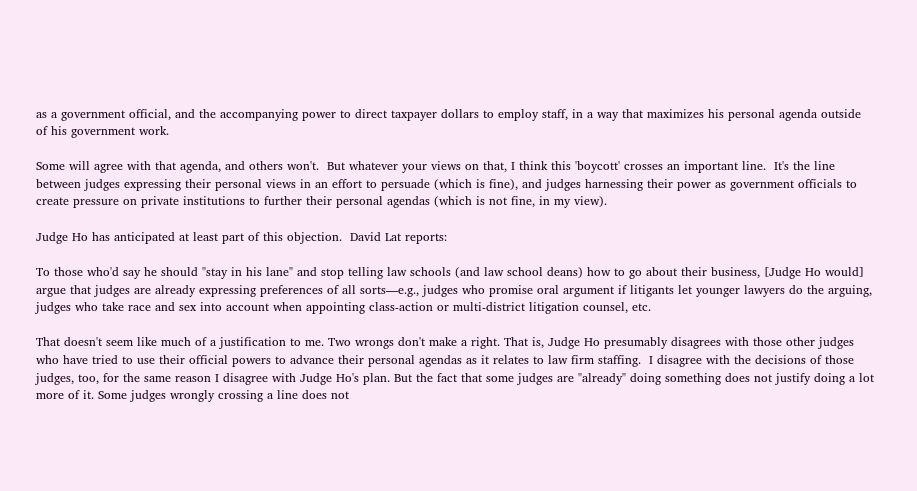as a government official, and the accompanying power to direct taxpayer dollars to employ staff, in a way that maximizes his personal agenda outside of his government work.

Some will agree with that agenda, and others won't.  But whatever your views on that, I think this 'boycott' crosses an important line.  It's the line between judges expressing their personal views in an effort to persuade (which is fine), and judges harnessing their power as government officials to create pressure on private institutions to further their personal agendas (which is not fine, in my view).

Judge Ho has anticipated at least part of this objection.  David Lat reports:

To those who'd say he should "stay in his lane" and stop telling law schools (and law school deans) how to go about their business, [Judge Ho would] argue that judges are already expressing preferences of all sorts—e.g., judges who promise oral argument if litigants let younger lawyers do the arguing, judges who take race and sex into account when appointing class-action or multi-district litigation counsel, etc.

That doesn't seem like much of a justification to me. Two wrongs don't make a right. That is, Judge Ho presumably disagrees with those other judges who have tried to use their official powers to advance their personal agendas as it relates to law firm staffing.  I disagree with the decisions of those judges, too, for the same reason I disagree with Judge Ho's plan. But the fact that some judges are "already" doing something does not justify doing a lot more of it. Some judges wrongly crossing a line does not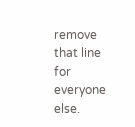remove that line for everyone else.